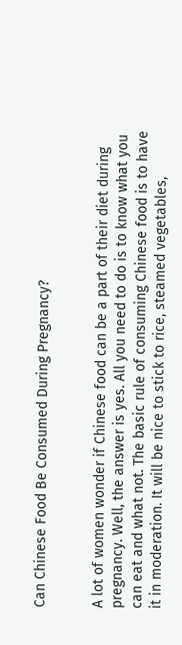Can Chinese Food Be Consumed During Pregnancy?


A lot of women wonder if Chinese food can be a part of their diet during pregnancy. Well, the answer is yes. All you need to do is to know what you can eat and what not. The basic rule of consuming Chinese food is to have it in moderation. It will be nice to stick to rice, steamed vegetables,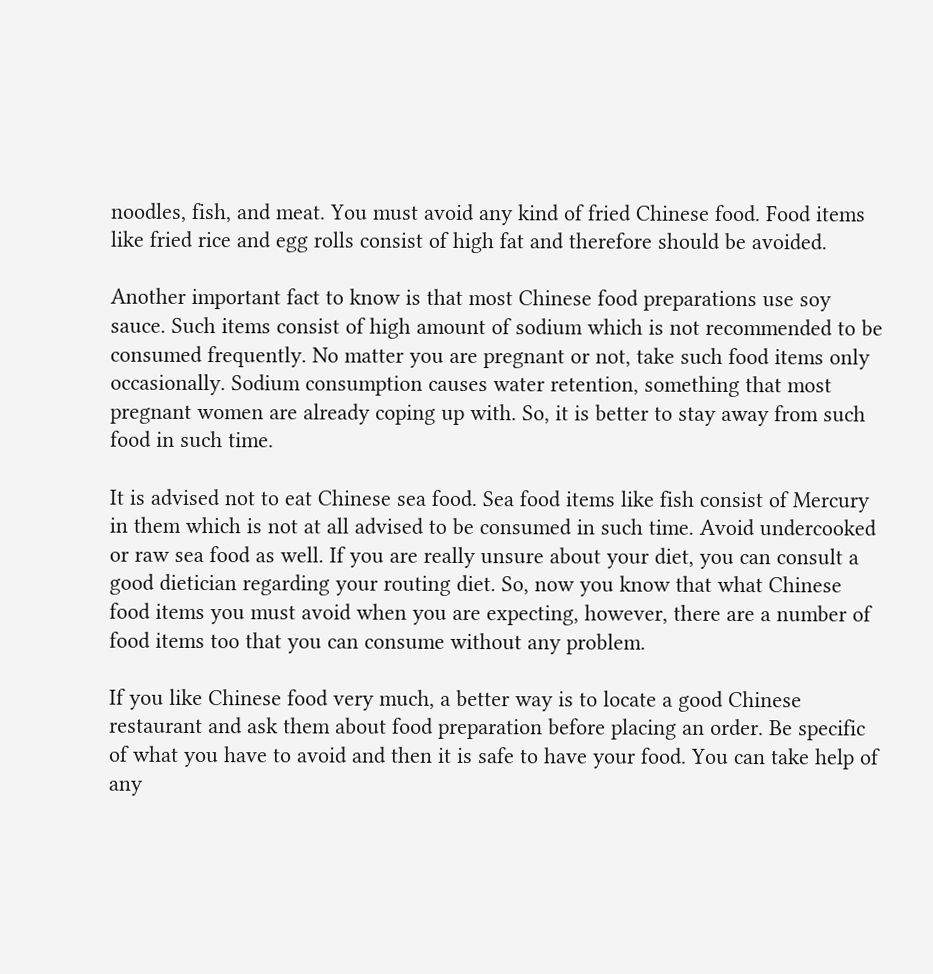noodles, fish, and meat. You must avoid any kind of fried Chinese food. Food items like fried rice and egg rolls consist of high fat and therefore should be avoided.

Another important fact to know is that most Chinese food preparations use soy sauce. Such items consist of high amount of sodium which is not recommended to be consumed frequently. No matter you are pregnant or not, take such food items only occasionally. Sodium consumption causes water retention, something that most pregnant women are already coping up with. So, it is better to stay away from such food in such time.

It is advised not to eat Chinese sea food. Sea food items like fish consist of Mercury in them which is not at all advised to be consumed in such time. Avoid undercooked or raw sea food as well. If you are really unsure about your diet, you can consult a good dietician regarding your routing diet. So, now you know that what Chinese food items you must avoid when you are expecting, however, there are a number of food items too that you can consume without any problem.

If you like Chinese food very much, a better way is to locate a good Chinese restaurant and ask them about food preparation before placing an order. Be specific of what you have to avoid and then it is safe to have your food. You can take help of any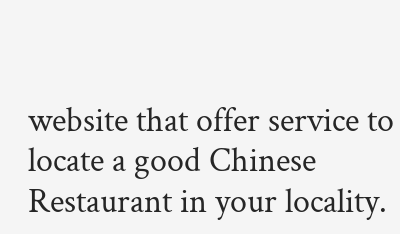website that offer service to locate a good Chinese Restaurant in your locality.